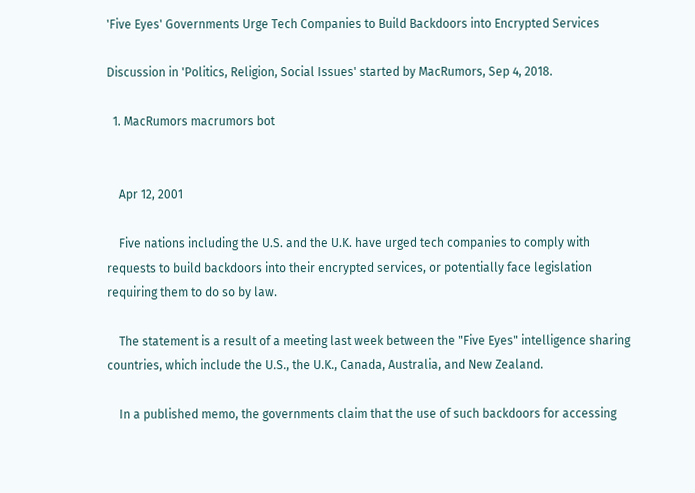'Five Eyes' Governments Urge Tech Companies to Build Backdoors into Encrypted Services

Discussion in 'Politics, Religion, Social Issues' started by MacRumors, Sep 4, 2018.

  1. MacRumors macrumors bot


    Apr 12, 2001

    Five nations including the U.S. and the U.K. have urged tech companies to comply with requests to build backdoors into their encrypted services, or potentially face legislation requiring them to do so by law.

    The statement is a result of a meeting last week between the "Five Eyes" intelligence sharing countries, which include the U.S., the U.K., Canada, Australia, and New Zealand.

    In a published memo, the governments claim that the use of such backdoors for accessing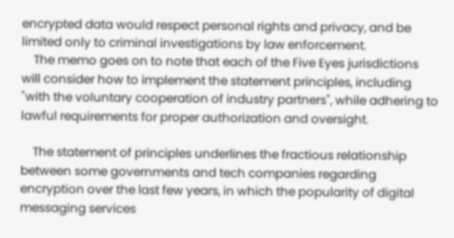encrypted data would respect personal rights and privacy, and be limited only to criminal investigations by law enforcement.
    The memo goes on to note that each of the Five Eyes jurisdictions will consider how to implement the statement principles, including "with the voluntary cooperation of industry partners", while adhering to lawful requirements for proper authorization and oversight.

    The statement of principles underlines the fractious relationship between some governments and tech companies regarding encryption over the last few years, in which the popularity of digital messaging services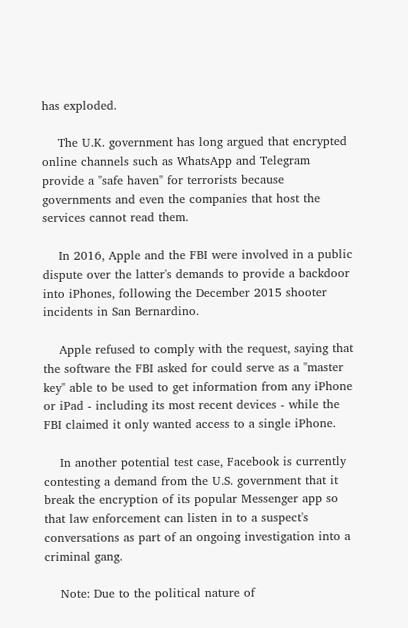has exploded.

    The U.K. government has long argued that encrypted online channels such as WhatsApp and Telegram provide a "safe haven" for terrorists because governments and even the companies that host the services cannot read them.

    In 2016, Apple and the FBI were involved in a public dispute over the latter's demands to provide a backdoor into iPhones, following the December 2015 shooter incidents in San Bernardino.

    Apple refused to comply with the request, saying that the software the FBI asked for could serve as a "master key" able to be used to get information from any iPhone or iPad - including its most recent devices - while the FBI claimed it only wanted access to a single iPhone.

    In another potential test case, Facebook is currently contesting a demand from the U.S. government that it break the encryption of its popular Messenger app so that law enforcement can listen in to a suspect's conversations as part of an ongoing investigation into a criminal gang.

    Note: Due to the political nature of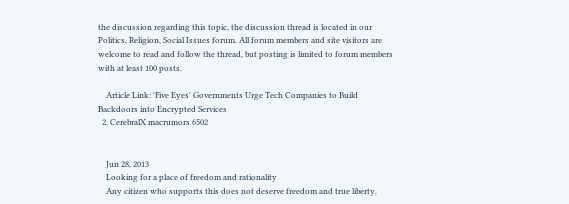the discussion regarding this topic, the discussion thread is located in our Politics, Religion, Social Issues forum. All forum members and site visitors are welcome to read and follow the thread, but posting is limited to forum members with at least 100 posts.

    Article Link: 'Five Eyes' Governments Urge Tech Companies to Build Backdoors into Encrypted Services
  2. CerebralX macrumors 6502


    Jun 28, 2013
    Looking for a place of freedom and rationality
    Any citizen who supports this does not deserve freedom and true liberty.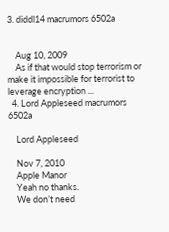3. diddl14 macrumors 6502a


    Aug 10, 2009
    As if that would stop terrorism or make it impossible for terrorist to leverage encryption ...
  4. Lord Appleseed macrumors 6502a

    Lord Appleseed

    Nov 7, 2010
    Apple Manor
    Yeah no thanks.
    We don’t need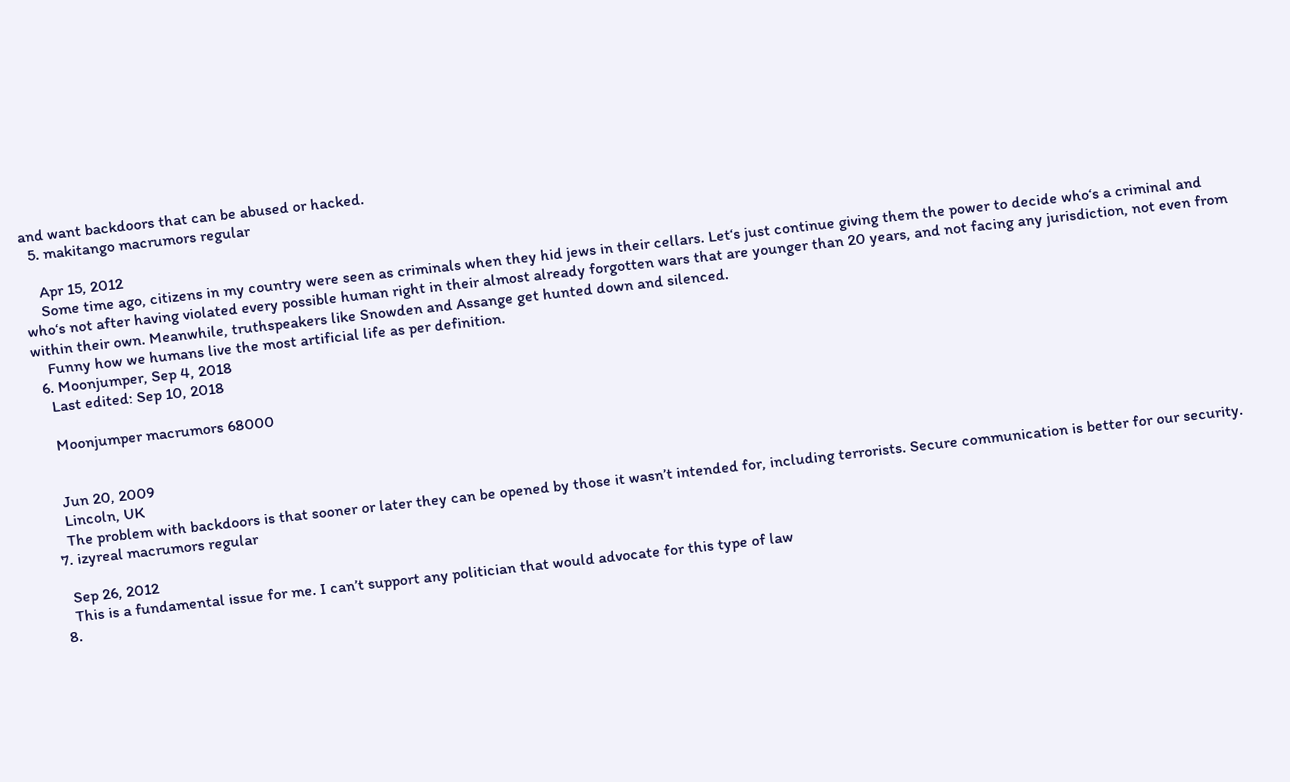and want backdoors that can be abused or hacked.
  5. makitango macrumors regular

    Apr 15, 2012
    Some time ago, citizens in my country were seen as criminals when they hid jews in their cellars. Let‘s just continue giving them the power to decide who‘s a criminal and who‘s not after having violated every possible human right in their almost already forgotten wars that are younger than 20 years, and not facing any jurisdiction, not even from within their own. Meanwhile, truthspeakers like Snowden and Assange get hunted down and silenced.
    Funny how we humans live the most artificial life as per definition.
  6. Moonjumper, Sep 4, 2018
    Last edited: Sep 10, 2018

    Moonjumper macrumors 68000


    Jun 20, 2009
    Lincoln, UK
    The problem with backdoors is that sooner or later they can be opened by those it wasn’t intended for, including terrorists. Secure communication is better for our security.
  7. izyreal macrumors regular

    Sep 26, 2012
    This is a fundamental issue for me. I can’t support any politician that would advocate for this type of law
  8.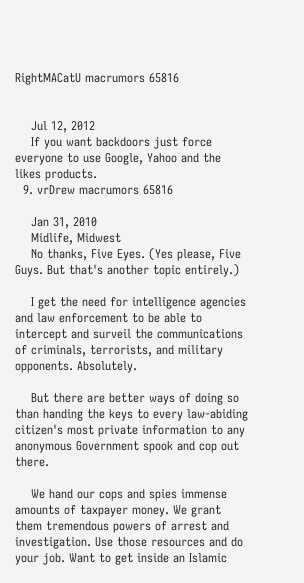RightMACatU macrumors 65816


    Jul 12, 2012
    If you want backdoors just force everyone to use Google, Yahoo and the likes products.
  9. vrDrew macrumors 65816

    Jan 31, 2010
    Midlife, Midwest
    No thanks, Five Eyes. (Yes please, Five Guys. But that's another topic entirely.)

    I get the need for intelligence agencies and law enforcement to be able to intercept and surveil the communications of criminals, terrorists, and military opponents. Absolutely.

    But there are better ways of doing so than handing the keys to every law-abiding citizen's most private information to any anonymous Government spook and cop out there.

    We hand our cops and spies immense amounts of taxpayer money. We grant them tremendous powers of arrest and investigation. Use those resources and do your job. Want to get inside an Islamic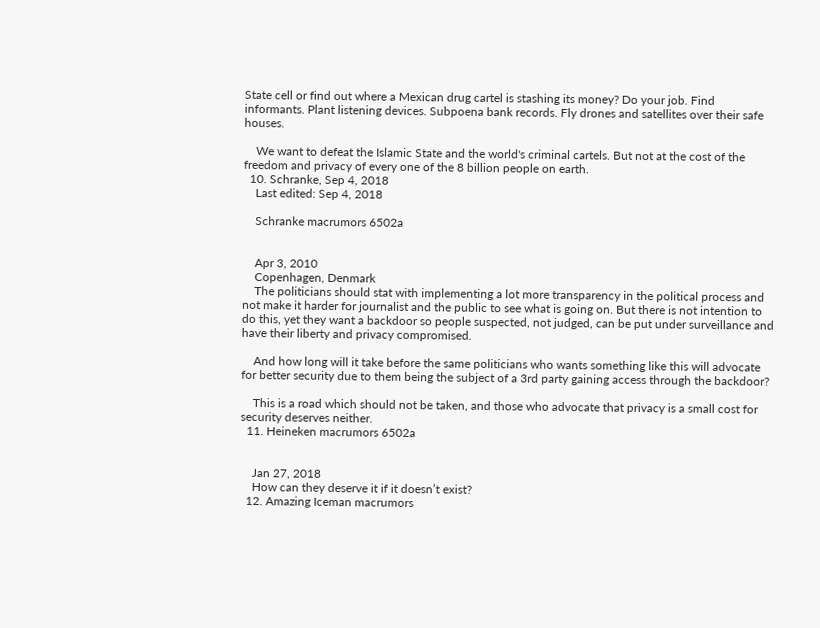State cell or find out where a Mexican drug cartel is stashing its money? Do your job. Find informants. Plant listening devices. Subpoena bank records. Fly drones and satellites over their safe houses.

    We want to defeat the Islamic State and the world's criminal cartels. But not at the cost of the freedom and privacy of every one of the 8 billion people on earth.
  10. Schranke, Sep 4, 2018
    Last edited: Sep 4, 2018

    Schranke macrumors 6502a


    Apr 3, 2010
    Copenhagen, Denmark
    The politicians should stat with implementing a lot more transparency in the political process and not make it harder for journalist and the public to see what is going on. But there is not intention to do this, yet they want a backdoor so people suspected, not judged, can be put under surveillance and have their liberty and privacy compromised.

    And how long will it take before the same politicians who wants something like this will advocate for better security due to them being the subject of a 3rd party gaining access through the backdoor?

    This is a road which should not be taken, and those who advocate that privacy is a small cost for security deserves neither.
  11. Heineken macrumors 6502a


    Jan 27, 2018
    How can they deserve it if it doesn’t exist?
  12. Amazing Iceman macrumors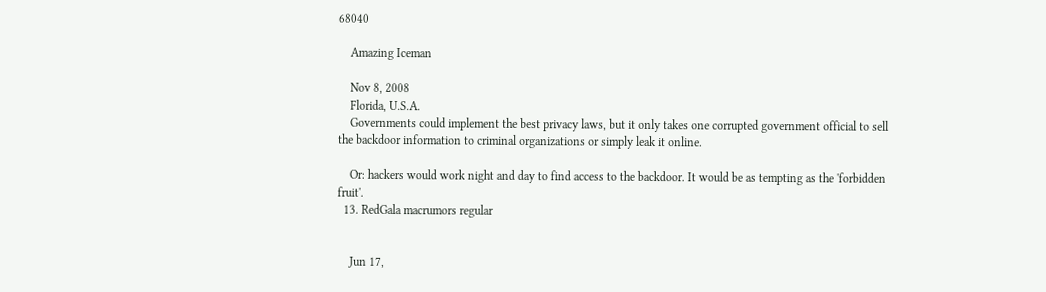68040

    Amazing Iceman

    Nov 8, 2008
    Florida, U.S.A.
    Governments could implement the best privacy laws, but it only takes one corrupted government official to sell the backdoor information to criminal organizations or simply leak it online.

    Or: hackers would work night and day to find access to the backdoor. It would be as tempting as the 'forbidden fruit'.
  13. RedGala macrumors regular


    Jun 17,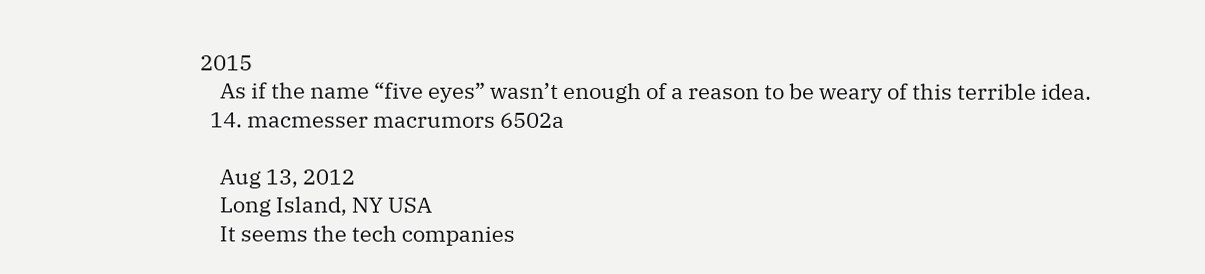2015
    As if the name “five eyes” wasn’t enough of a reason to be weary of this terrible idea.
  14. macmesser macrumors 6502a

    Aug 13, 2012
    Long Island, NY USA
    It seems the tech companies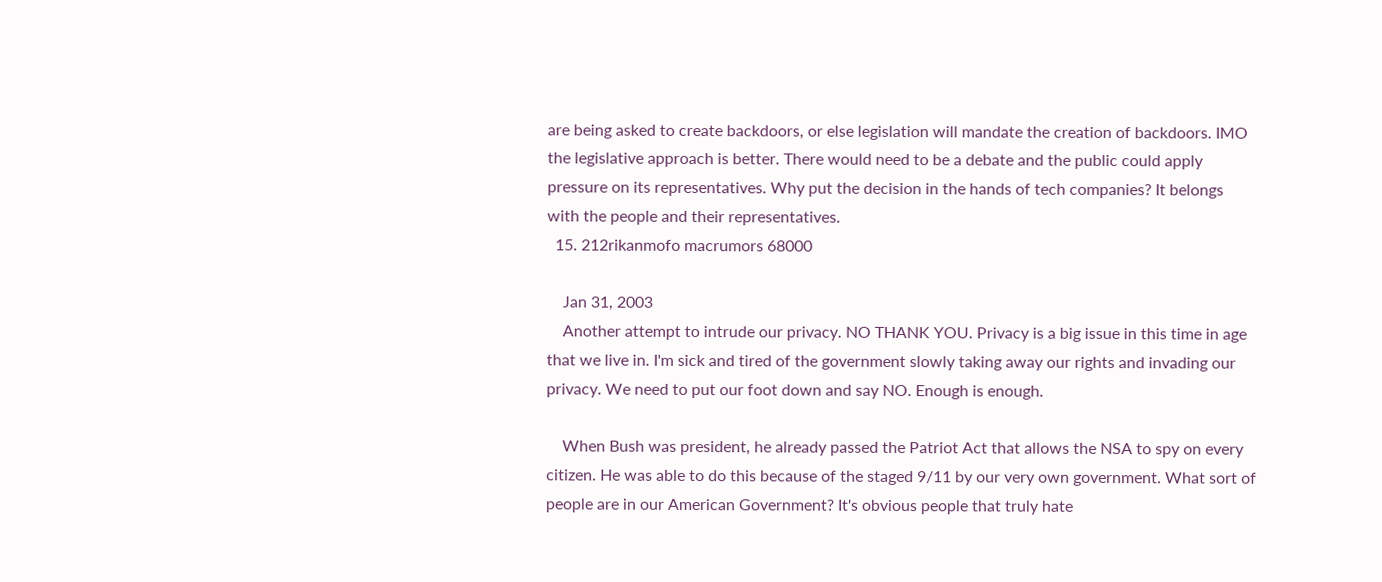are being asked to create backdoors, or else legislation will mandate the creation of backdoors. IMO the legislative approach is better. There would need to be a debate and the public could apply pressure on its representatives. Why put the decision in the hands of tech companies? It belongs with the people and their representatives.
  15. 212rikanmofo macrumors 68000

    Jan 31, 2003
    Another attempt to intrude our privacy. NO THANK YOU. Privacy is a big issue in this time in age that we live in. I'm sick and tired of the government slowly taking away our rights and invading our privacy. We need to put our foot down and say NO. Enough is enough.

    When Bush was president, he already passed the Patriot Act that allows the NSA to spy on every citizen. He was able to do this because of the staged 9/11 by our very own government. What sort of people are in our American Government? It's obvious people that truly hate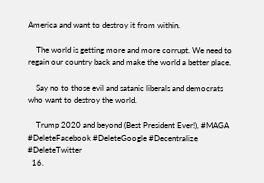America and want to destroy it from within.

    The world is getting more and more corrupt. We need to regain our country back and make the world a better place.

    Say no to those evil and satanic liberals and democrats who want to destroy the world.

    Trump 2020 and beyond (Best President Ever!), #MAGA #DeleteFacebook #DeleteGoogle #Decentralize #DeleteTwitter
  16.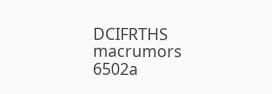DCIFRTHS macrumors 6502a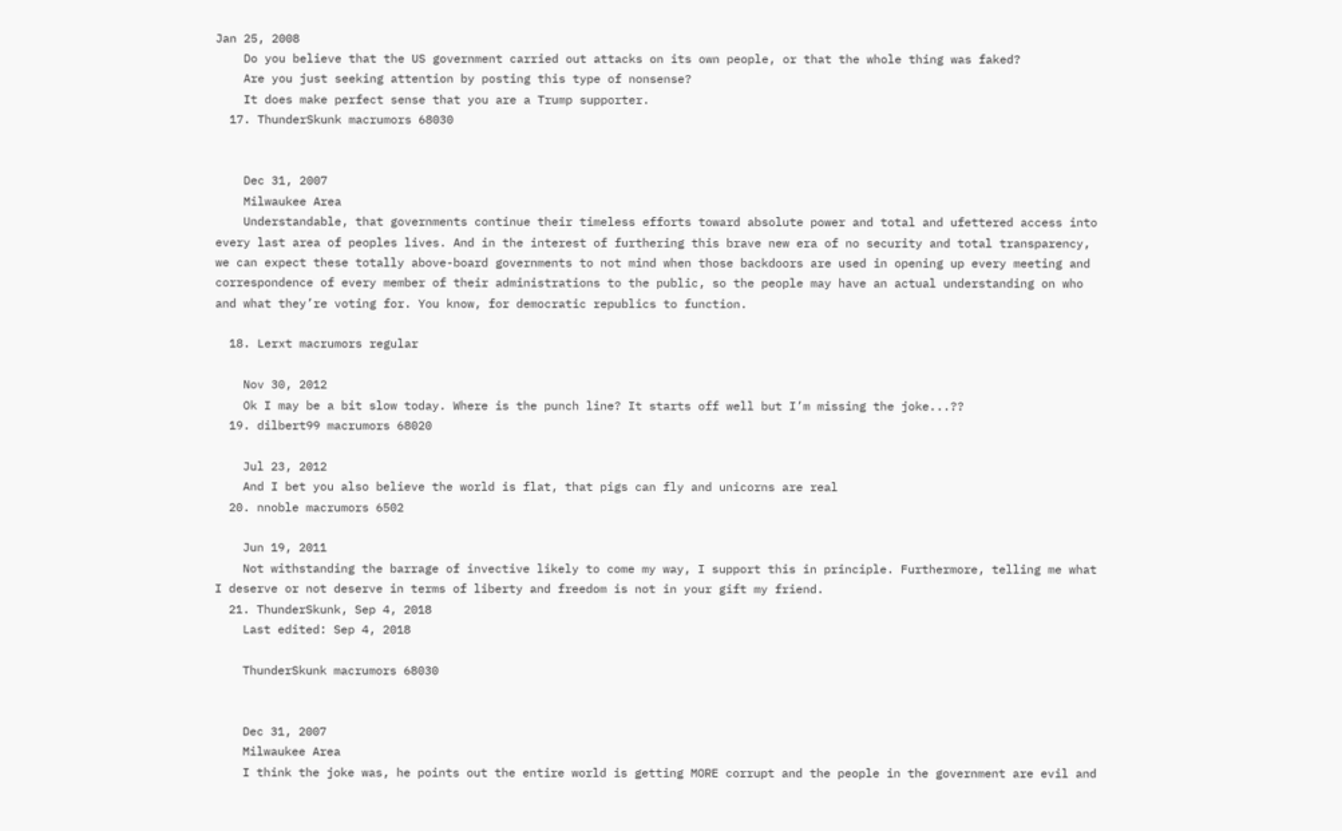Jan 25, 2008
    Do you believe that the US government carried out attacks on its own people, or that the whole thing was faked?
    Are you just seeking attention by posting this type of nonsense?
    It does make perfect sense that you are a Trump supporter.
  17. ThunderSkunk macrumors 68030


    Dec 31, 2007
    Milwaukee Area
    Understandable, that governments continue their timeless efforts toward absolute power and total and ufettered access into every last area of peoples lives. And in the interest of furthering this brave new era of no security and total transparency, we can expect these totally above-board governments to not mind when those backdoors are used in opening up every meeting and correspondence of every member of their administrations to the public, so the people may have an actual understanding on who and what they’re voting for. You know, for democratic republics to function.

  18. Lerxt macrumors regular

    Nov 30, 2012
    Ok I may be a bit slow today. Where is the punch line? It starts off well but I’m missing the joke...??
  19. dilbert99 macrumors 68020

    Jul 23, 2012
    And I bet you also believe the world is flat, that pigs can fly and unicorns are real
  20. nnoble macrumors 6502

    Jun 19, 2011
    Not withstanding the barrage of invective likely to come my way, I support this in principle. Furthermore, telling me what I deserve or not deserve in terms of liberty and freedom is not in your gift my friend.
  21. ThunderSkunk, Sep 4, 2018
    Last edited: Sep 4, 2018

    ThunderSkunk macrumors 68030


    Dec 31, 2007
    Milwaukee Area
    I think the joke was, he points out the entire world is getting MORE corrupt and the people in the government are evil and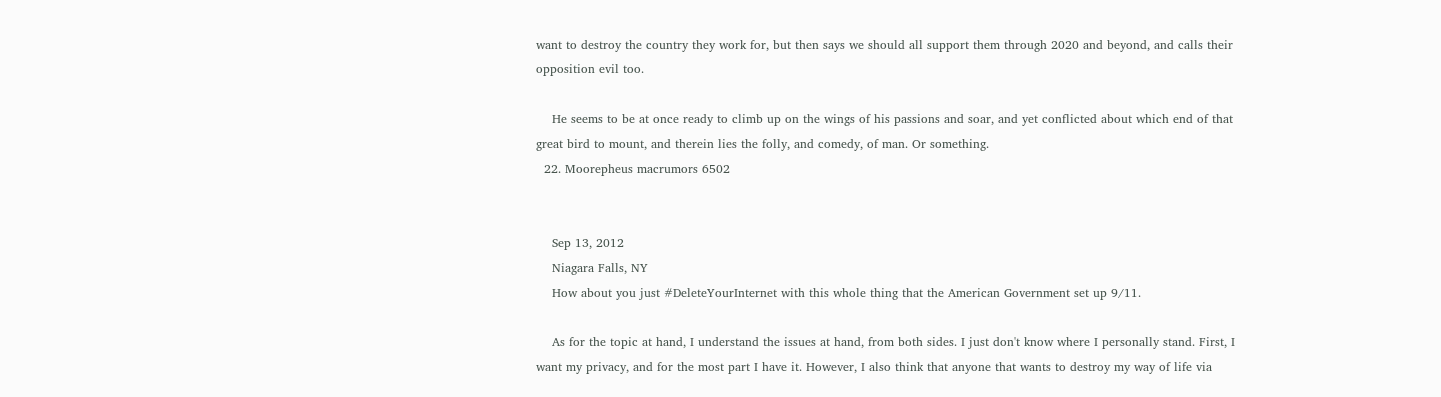want to destroy the country they work for, but then says we should all support them through 2020 and beyond, and calls their opposition evil too.

    He seems to be at once ready to climb up on the wings of his passions and soar, and yet conflicted about which end of that great bird to mount, and therein lies the folly, and comedy, of man. Or something.
  22. Moorepheus macrumors 6502


    Sep 13, 2012
    Niagara Falls, NY
    How about you just #DeleteYourInternet with this whole thing that the American Government set up 9/11.

    As for the topic at hand, I understand the issues at hand, from both sides. I just don't know where I personally stand. First, I want my privacy, and for the most part I have it. However, I also think that anyone that wants to destroy my way of life via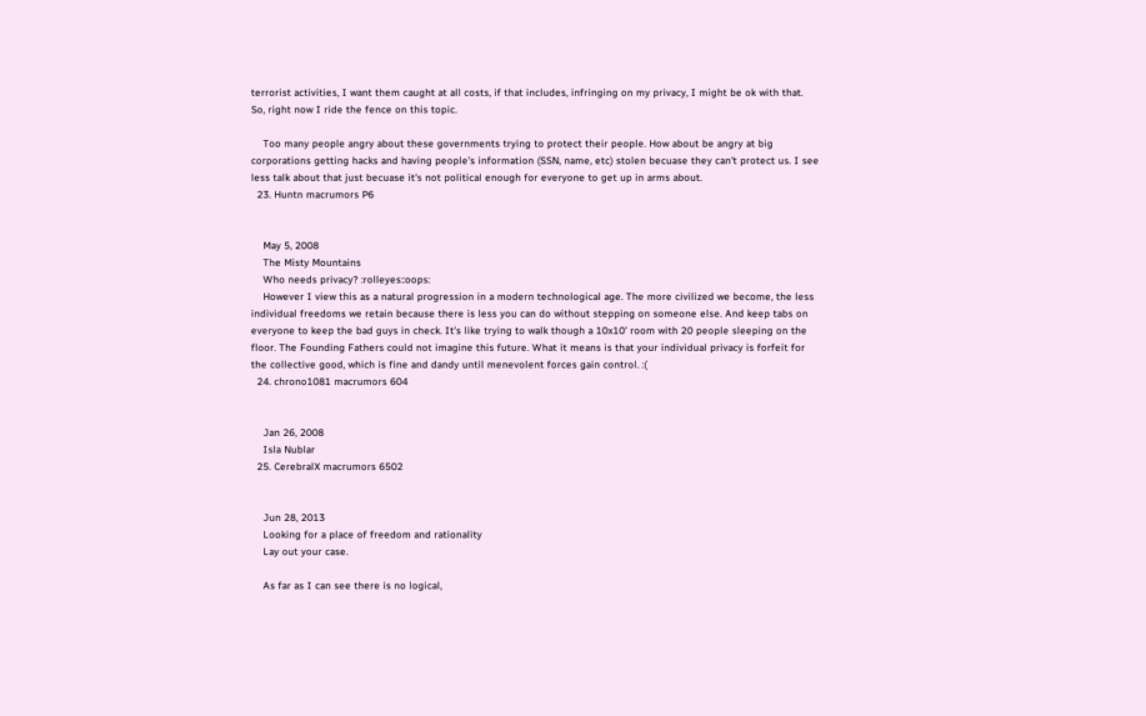terrorist activities, I want them caught at all costs, if that includes, infringing on my privacy, I might be ok with that. So, right now I ride the fence on this topic.

    Too many people angry about these governments trying to protect their people. How about be angry at big corporations getting hacks and having people's information (SSN, name, etc) stolen becuase they can't protect us. I see less talk about that just becuase it's not political enough for everyone to get up in arms about.
  23. Huntn macrumors P6


    May 5, 2008
    The Misty Mountains
    Who needs privacy? :rolleyes::oops:
    However I view this as a natural progression in a modern technological age. The more civilized we become, the less individual freedoms we retain because there is less you can do without stepping on someone else. And keep tabs on everyone to keep the bad guys in check. It’s like trying to walk though a 10x10’ room with 20 people sleeping on the floor. The Founding Fathers could not imagine this future. What it means is that your individual privacy is forfeit for the collective good, which is fine and dandy until menevolent forces gain control. :(
  24. chrono1081 macrumors 604


    Jan 26, 2008
    Isla Nublar
  25. CerebralX macrumors 6502


    Jun 28, 2013
    Looking for a place of freedom and rationality
    Lay out your case.

    As far as I can see there is no logical,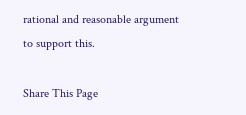rational and reasonable argument to support this.

Share This Page